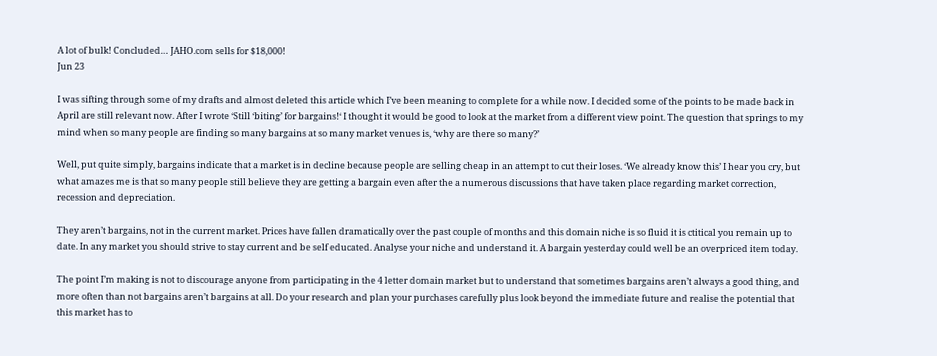A lot of bulk! Concluded… JAHO.com sells for $18,000!
Jun 23

I was sifting through some of my drafts and almost deleted this article which I’ve been meaning to complete for a while now. I decided some of the points to be made back in April are still relevant now. After I wrote ‘Still ‘biting’ for bargains!‘ I thought it would be good to look at the market from a different view point. The question that springs to my mind when so many people are finding so many bargains at so many market venues is, ‘why are there so many?’

Well, put quite simply, bargains indicate that a market is in decline because people are selling cheap in an attempt to cut their loses. ‘We already know this’ I hear you cry, but what amazes me is that so many people still believe they are getting a bargain even after the a numerous discussions that have taken place regarding market correction, recession and depreciation.

They aren’t bargains, not in the current market. Prices have fallen dramatically over the past couple of months and this domain niche is so fluid it is ctitical you remain up to date. In any market you should strive to stay current and be self educated. Analyse your niche and understand it. A bargain yesterday could well be an overpriced item today.

The point I’m making is not to discourage anyone from participating in the 4 letter domain market but to understand that sometimes bargains aren’t always a good thing, and more often than not bargains aren’t bargains at all. Do your research and plan your purchases carefully plus look beyond the immediate future and realise the potential that this market has to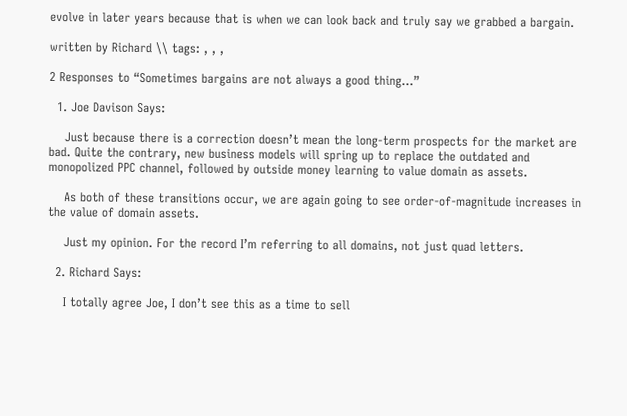evolve in later years because that is when we can look back and truly say we grabbed a bargain.

written by Richard \\ tags: , , ,

2 Responses to “Sometimes bargains are not always a good thing…”

  1. Joe Davison Says:

    Just because there is a correction doesn’t mean the long-term prospects for the market are bad. Quite the contrary, new business models will spring up to replace the outdated and monopolized PPC channel, followed by outside money learning to value domain as assets.

    As both of these transitions occur, we are again going to see order-of-magnitude increases in the value of domain assets.

    Just my opinion. For the record I’m referring to all domains, not just quad letters.

  2. Richard Says:

    I totally agree Joe, I don’t see this as a time to sell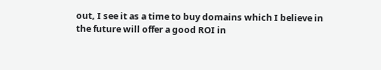out, I see it as a time to buy domains which I believe in the future will offer a good ROI in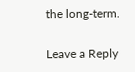the long-term.

Leave a Reply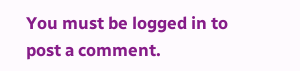You must be logged in to post a comment.